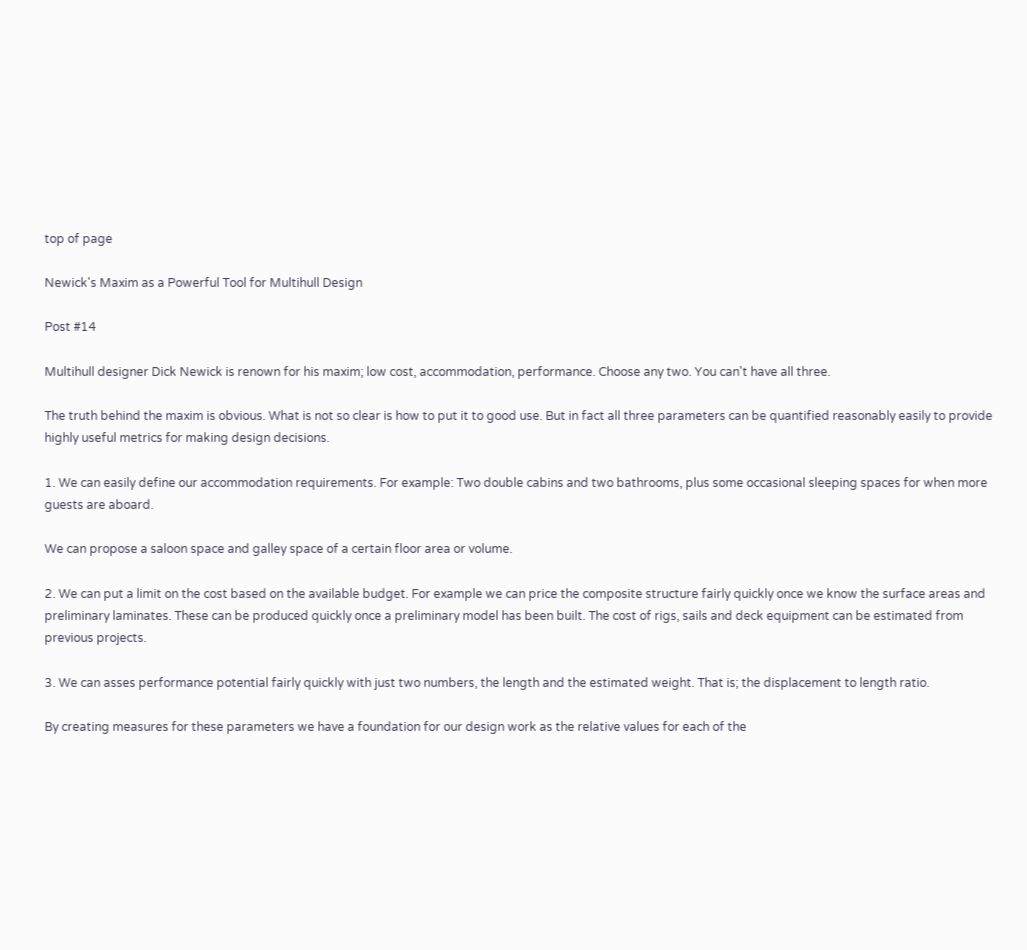top of page

Newick's Maxim as a Powerful Tool for Multihull Design

Post #14

Multihull designer Dick Newick is renown for his maxim; low cost, accommodation, performance. Choose any two. You can't have all three.

The truth behind the maxim is obvious. What is not so clear is how to put it to good use. But in fact all three parameters can be quantified reasonably easily to provide highly useful metrics for making design decisions.

1. We can easily define our accommodation requirements. For example: Two double cabins and two bathrooms, plus some occasional sleeping spaces for when more guests are aboard.

We can propose a saloon space and galley space of a certain floor area or volume.

2. We can put a limit on the cost based on the available budget. For example we can price the composite structure fairly quickly once we know the surface areas and preliminary laminates. These can be produced quickly once a preliminary model has been built. The cost of rigs, sails and deck equipment can be estimated from previous projects.

3. We can asses performance potential fairly quickly with just two numbers, the length and the estimated weight. That is; the displacement to length ratio.

By creating measures for these parameters we have a foundation for our design work as the relative values for each of the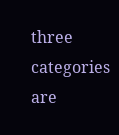three categories are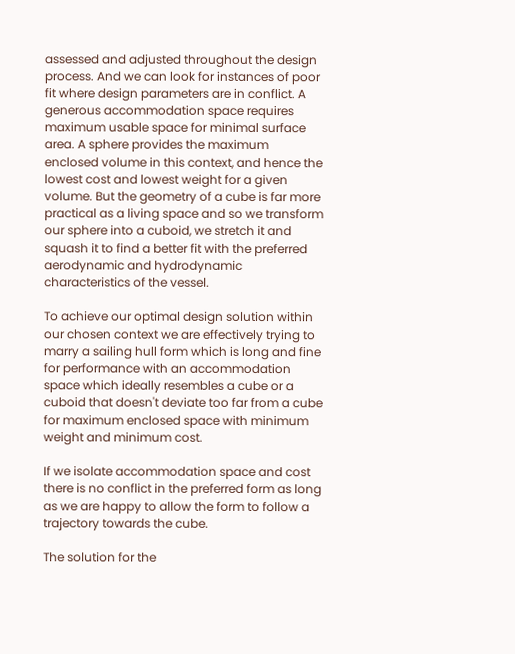assessed and adjusted throughout the design process. And we can look for instances of poor fit where design parameters are in conflict. A generous accommodation space requires maximum usable space for minimal surface area. A sphere provides the maximum enclosed volume in this context, and hence the lowest cost and lowest weight for a given volume. But the geometry of a cube is far more practical as a living space and so we transform our sphere into a cuboid, we stretch it and squash it to find a better fit with the preferred aerodynamic and hydrodynamic characteristics of the vessel.

To achieve our optimal design solution within our chosen context we are effectively trying to marry a sailing hull form which is long and fine for performance with an accommodation space which ideally resembles a cube or a cuboid that doesn't deviate too far from a cube for maximum enclosed space with minimum weight and minimum cost.

If we isolate accommodation space and cost there is no conflict in the preferred form as long as we are happy to allow the form to follow a trajectory towards the cube.

The solution for the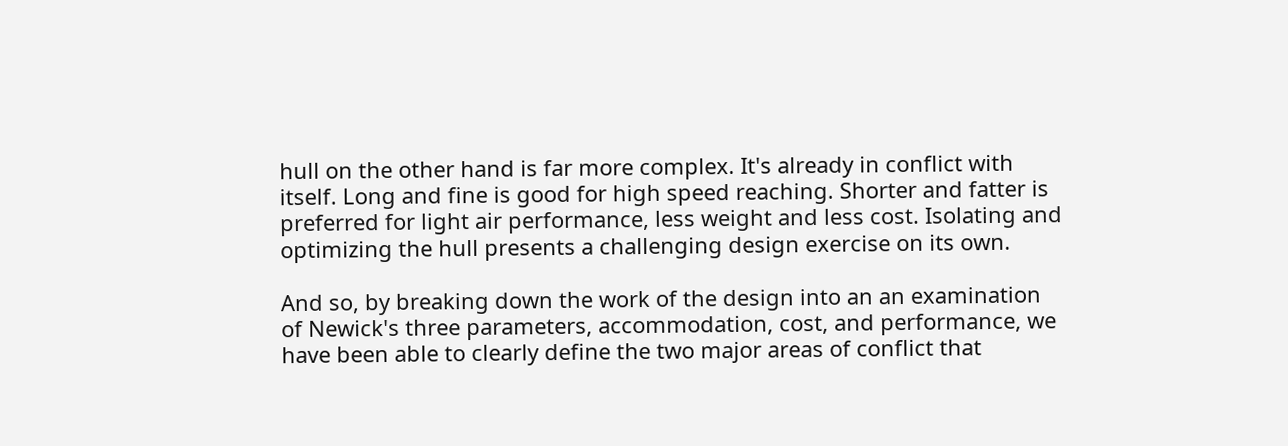hull on the other hand is far more complex. It's already in conflict with itself. Long and fine is good for high speed reaching. Shorter and fatter is preferred for light air performance, less weight and less cost. Isolating and optimizing the hull presents a challenging design exercise on its own.

And so, by breaking down the work of the design into an an examination of Newick's three parameters, accommodation, cost, and performance, we have been able to clearly define the two major areas of conflict that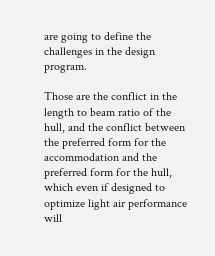are going to define the challenges in the design program.

Those are the conflict in the length to beam ratio of the hull, and the conflict between the preferred form for the accommodation and the preferred form for the hull, which even if designed to optimize light air performance will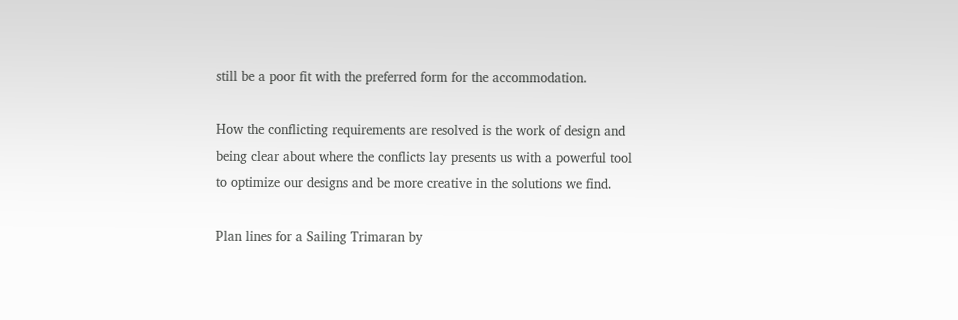still be a poor fit with the preferred form for the accommodation.

How the conflicting requirements are resolved is the work of design and being clear about where the conflicts lay presents us with a powerful tool to optimize our designs and be more creative in the solutions we find.

Plan lines for a Sailing Trimaran by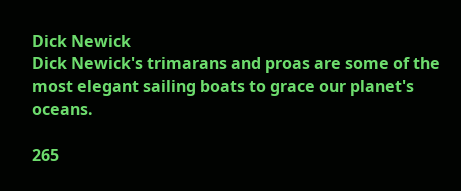Dick Newick
Dick Newick's trimarans and proas are some of the most elegant sailing boats to grace our planet's oceans.

265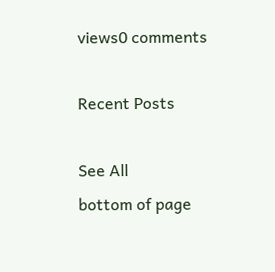views0 comments

Recent Posts

See All
bottom of page